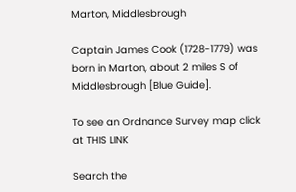Marton, Middlesbrough

Captain James Cook (1728-1779) was born in Marton, about 2 miles S of Middlesbrough [Blue Guide].

To see an Ordnance Survey map click at THIS LINK

Search the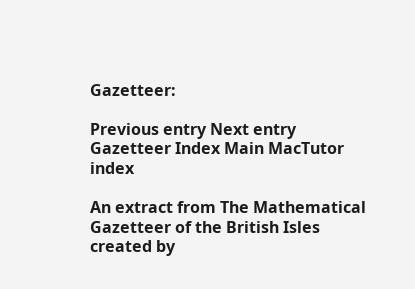Gazetteer:

Previous entry Next entry
Gazetteer Index Main MacTutor index

An extract from The Mathematical Gazetteer of the British Isles created by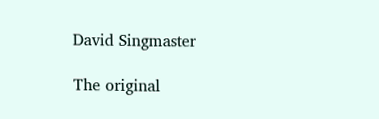David Singmaster

The original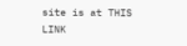site is at THIS LINK